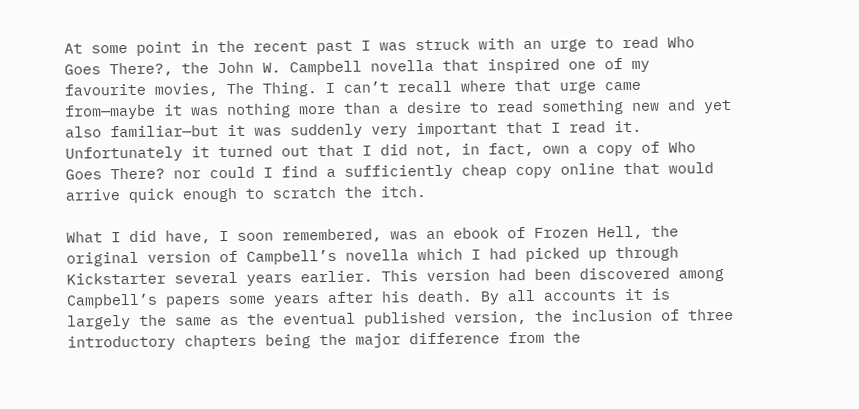At some point in the recent past I was struck with an urge to read Who Goes There?, the John W. Campbell novella that inspired one of my favourite movies, The Thing. I can’t recall where that urge came from—maybe it was nothing more than a desire to read something new and yet also familiar—but it was suddenly very important that I read it. Unfortunately it turned out that I did not, in fact, own a copy of Who Goes There? nor could I find a sufficiently cheap copy online that would arrive quick enough to scratch the itch.

What I did have, I soon remembered, was an ebook of Frozen Hell, the original version of Campbell’s novella which I had picked up through Kickstarter several years earlier. This version had been discovered among Campbell’s papers some years after his death. By all accounts it is largely the same as the eventual published version, the inclusion of three introductory chapters being the major difference from the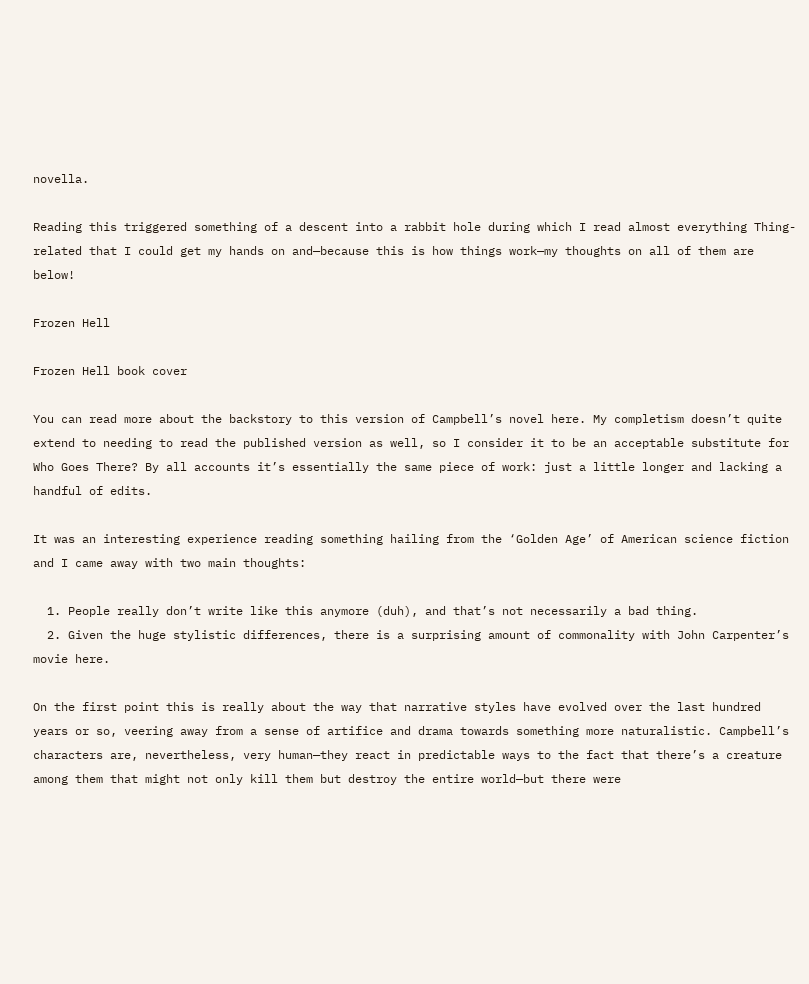novella.

Reading this triggered something of a descent into a rabbit hole during which I read almost everything Thing-related that I could get my hands on and—because this is how things work—my thoughts on all of them are below!

Frozen Hell

Frozen Hell book cover

You can read more about the backstory to this version of Campbell’s novel here. My completism doesn’t quite extend to needing to read the published version as well, so I consider it to be an acceptable substitute for Who Goes There? By all accounts it’s essentially the same piece of work: just a little longer and lacking a handful of edits.

It was an interesting experience reading something hailing from the ‘Golden Age’ of American science fiction and I came away with two main thoughts:

  1. People really don’t write like this anymore (duh), and that’s not necessarily a bad thing.
  2. Given the huge stylistic differences, there is a surprising amount of commonality with John Carpenter’s movie here.

On the first point this is really about the way that narrative styles have evolved over the last hundred years or so, veering away from a sense of artifice and drama towards something more naturalistic. Campbell’s characters are, nevertheless, very human—they react in predictable ways to the fact that there’s a creature among them that might not only kill them but destroy the entire world—but there were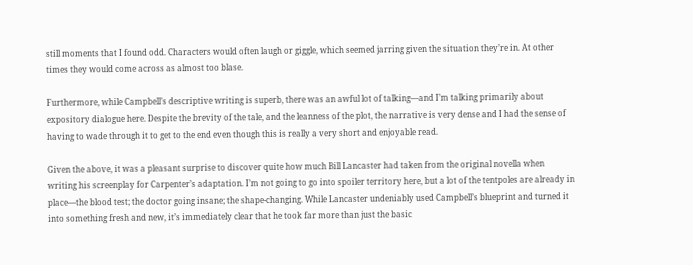still moments that I found odd. Characters would often laugh or giggle, which seemed jarring given the situation they’re in. At other times they would come across as almost too blase.

Furthermore, while Campbell’s descriptive writing is superb, there was an awful lot of talking—and I’m talking primarily about expository dialogue here. Despite the brevity of the tale, and the leanness of the plot, the narrative is very dense and I had the sense of having to wade through it to get to the end even though this is really a very short and enjoyable read.

Given the above, it was a pleasant surprise to discover quite how much Bill Lancaster had taken from the original novella when writing his screenplay for Carpenter’s adaptation. I’m not going to go into spoiler territory here, but a lot of the tentpoles are already in place—the blood test; the doctor going insane; the shape-changing. While Lancaster undeniably used Campbell’s blueprint and turned it into something fresh and new, it’s immediately clear that he took far more than just the basic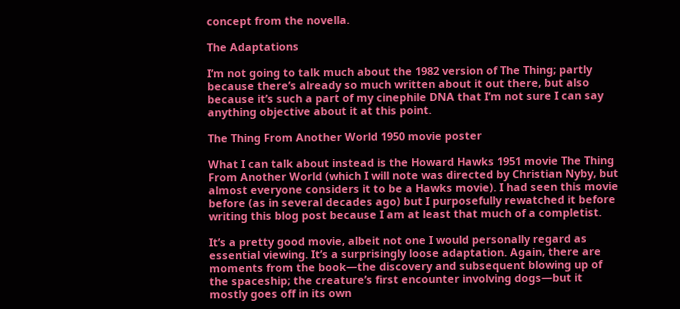concept from the novella.

The Adaptations

I’m not going to talk much about the 1982 version of The Thing; partly because there’s already so much written about it out there, but also because it’s such a part of my cinephile DNA that I’m not sure I can say anything objective about it at this point.

The Thing From Another World 1950 movie poster

What I can talk about instead is the Howard Hawks 1951 movie The Thing From Another World (which I will note was directed by Christian Nyby, but almost everyone considers it to be a Hawks movie). I had seen this movie before (as in several decades ago) but I purposefully rewatched it before writing this blog post because I am at least that much of a completist.

It’s a pretty good movie, albeit not one I would personally regard as essential viewing. It’s a surprisingly loose adaptation. Again, there are moments from the book—the discovery and subsequent blowing up of the spaceship; the creature’s first encounter involving dogs—but it mostly goes off in its own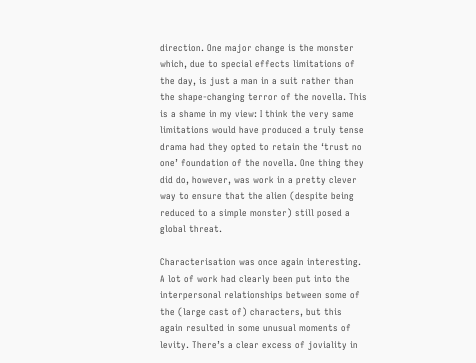direction. One major change is the monster which, due to special effects limitations of the day, is just a man in a suit rather than the shape-changing terror of the novella. This is a shame in my view: I think the very same limitations would have produced a truly tense drama had they opted to retain the ‘trust no one’ foundation of the novella. One thing they did do, however, was work in a pretty clever way to ensure that the alien (despite being reduced to a simple monster) still posed a global threat.

Characterisation was once again interesting. A lot of work had clearly been put into the interpersonal relationships between some of the (large cast of) characters, but this again resulted in some unusual moments of levity. There’s a clear excess of joviality in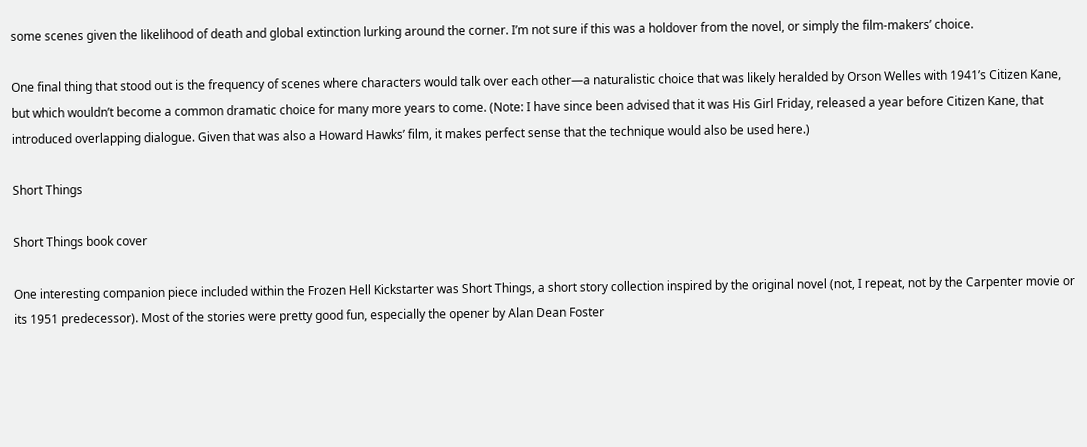some scenes given the likelihood of death and global extinction lurking around the corner. I’m not sure if this was a holdover from the novel, or simply the film-makers’ choice.

One final thing that stood out is the frequency of scenes where characters would talk over each other—a naturalistic choice that was likely heralded by Orson Welles with 1941’s Citizen Kane, but which wouldn’t become a common dramatic choice for many more years to come. (Note: I have since been advised that it was His Girl Friday, released a year before Citizen Kane, that introduced overlapping dialogue. Given that was also a Howard Hawks’ film, it makes perfect sense that the technique would also be used here.)

Short Things

Short Things book cover

One interesting companion piece included within the Frozen Hell Kickstarter was Short Things, a short story collection inspired by the original novel (not, I repeat, not by the Carpenter movie or its 1951 predecessor). Most of the stories were pretty good fun, especially the opener by Alan Dean Foster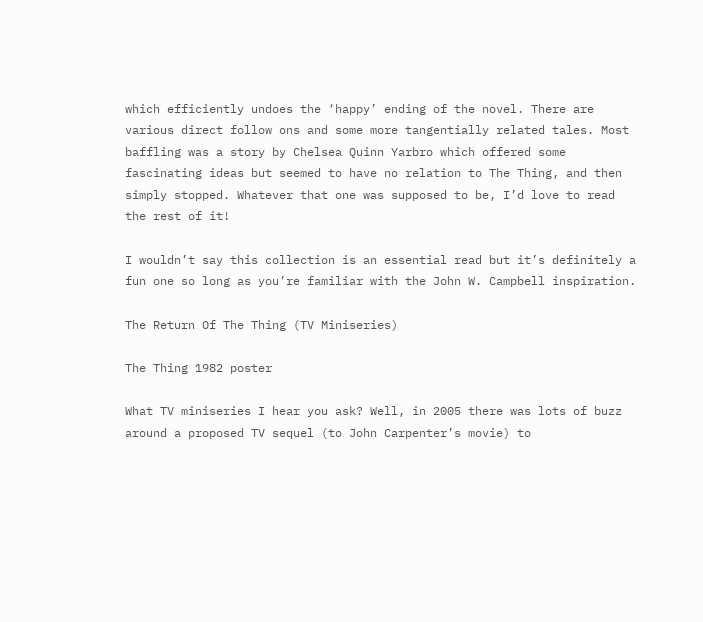which efficiently undoes the ‘happy’ ending of the novel. There are various direct follow ons and some more tangentially related tales. Most baffling was a story by Chelsea Quinn Yarbro which offered some fascinating ideas but seemed to have no relation to The Thing, and then simply stopped. Whatever that one was supposed to be, I’d love to read the rest of it!

I wouldn’t say this collection is an essential read but it’s definitely a fun one so long as you’re familiar with the John W. Campbell inspiration.

The Return Of The Thing (TV Miniseries)

The Thing 1982 poster

What TV miniseries I hear you ask? Well, in 2005 there was lots of buzz around a proposed TV sequel (to John Carpenter’s movie) to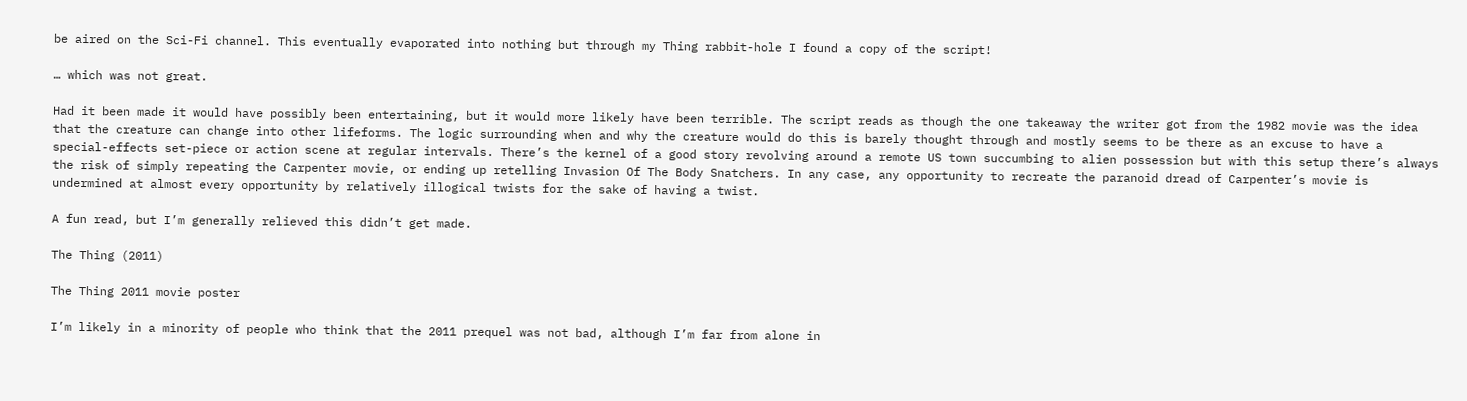be aired on the Sci-Fi channel. This eventually evaporated into nothing but through my Thing rabbit-hole I found a copy of the script!

… which was not great.

Had it been made it would have possibly been entertaining, but it would more likely have been terrible. The script reads as though the one takeaway the writer got from the 1982 movie was the idea that the creature can change into other lifeforms. The logic surrounding when and why the creature would do this is barely thought through and mostly seems to be there as an excuse to have a special-effects set-piece or action scene at regular intervals. There’s the kernel of a good story revolving around a remote US town succumbing to alien possession but with this setup there’s always the risk of simply repeating the Carpenter movie, or ending up retelling Invasion Of The Body Snatchers. In any case, any opportunity to recreate the paranoid dread of Carpenter’s movie is undermined at almost every opportunity by relatively illogical twists for the sake of having a twist.

A fun read, but I’m generally relieved this didn’t get made.

The Thing (2011)

The Thing 2011 movie poster

I’m likely in a minority of people who think that the 2011 prequel was not bad, although I’m far from alone in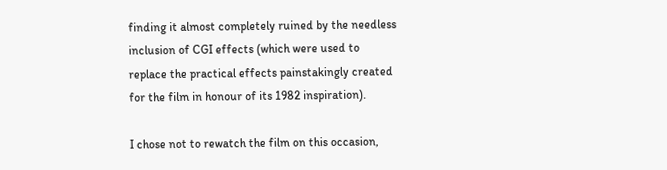finding it almost completely ruined by the needless inclusion of CGI effects (which were used to replace the practical effects painstakingly created for the film in honour of its 1982 inspiration).

I chose not to rewatch the film on this occasion,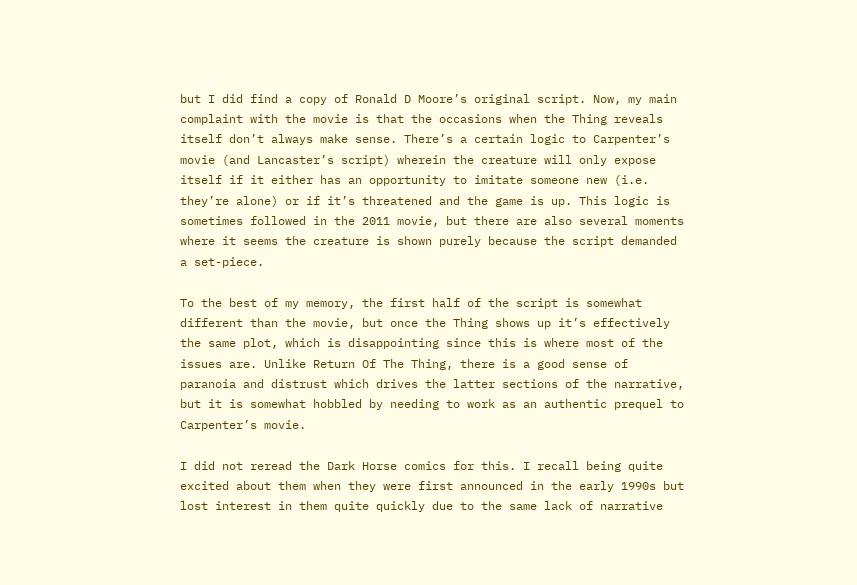but I did find a copy of Ronald D Moore’s original script. Now, my main complaint with the movie is that the occasions when the Thing reveals itself don’t always make sense. There’s a certain logic to Carpenter’s movie (and Lancaster’s script) wherein the creature will only expose itself if it either has an opportunity to imitate someone new (i.e. they’re alone) or if it’s threatened and the game is up. This logic is sometimes followed in the 2011 movie, but there are also several moments where it seems the creature is shown purely because the script demanded a set-piece.

To the best of my memory, the first half of the script is somewhat different than the movie, but once the Thing shows up it’s effectively the same plot, which is disappointing since this is where most of the issues are. Unlike Return Of The Thing, there is a good sense of paranoia and distrust which drives the latter sections of the narrative, but it is somewhat hobbled by needing to work as an authentic prequel to Carpenter’s movie.

I did not reread the Dark Horse comics for this. I recall being quite excited about them when they were first announced in the early 1990s but lost interest in them quite quickly due to the same lack of narrative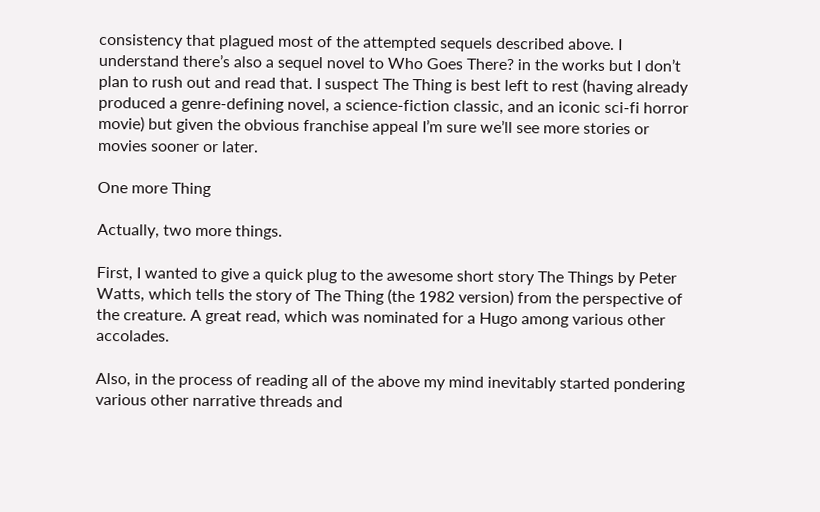consistency that plagued most of the attempted sequels described above. I understand there’s also a sequel novel to Who Goes There? in the works but I don’t plan to rush out and read that. I suspect The Thing is best left to rest (having already produced a genre-defining novel, a science-fiction classic, and an iconic sci-fi horror movie) but given the obvious franchise appeal I’m sure we’ll see more stories or movies sooner or later.

One more Thing

Actually, two more things.

First, I wanted to give a quick plug to the awesome short story The Things by Peter Watts, which tells the story of The Thing (the 1982 version) from the perspective of the creature. A great read, which was nominated for a Hugo among various other accolades.

Also, in the process of reading all of the above my mind inevitably started pondering various other narrative threads and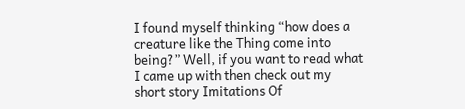I found myself thinking “how does a creature like the Thing come into being?” Well, if you want to read what I came up with then check out my short story Imitations Of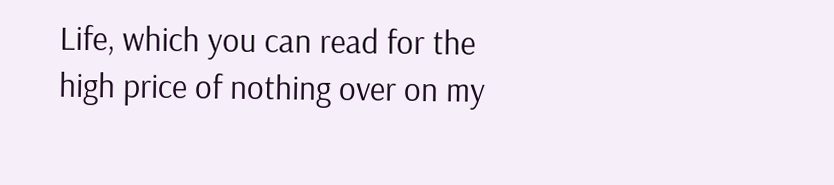Life, which you can read for the high price of nothing over on my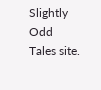Slightly Odd Tales site.